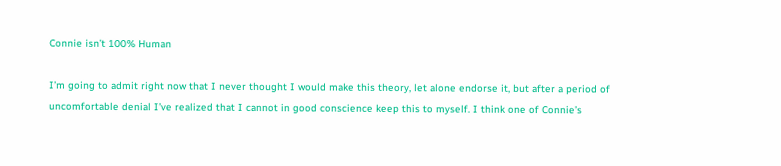Connie isn’t 100% Human

I’m going to admit right now that I never thought I would make this theory, let alone endorse it, but after a period of uncomfortable denial I’ve realized that I cannot in good conscience keep this to myself. I think one of Connie’s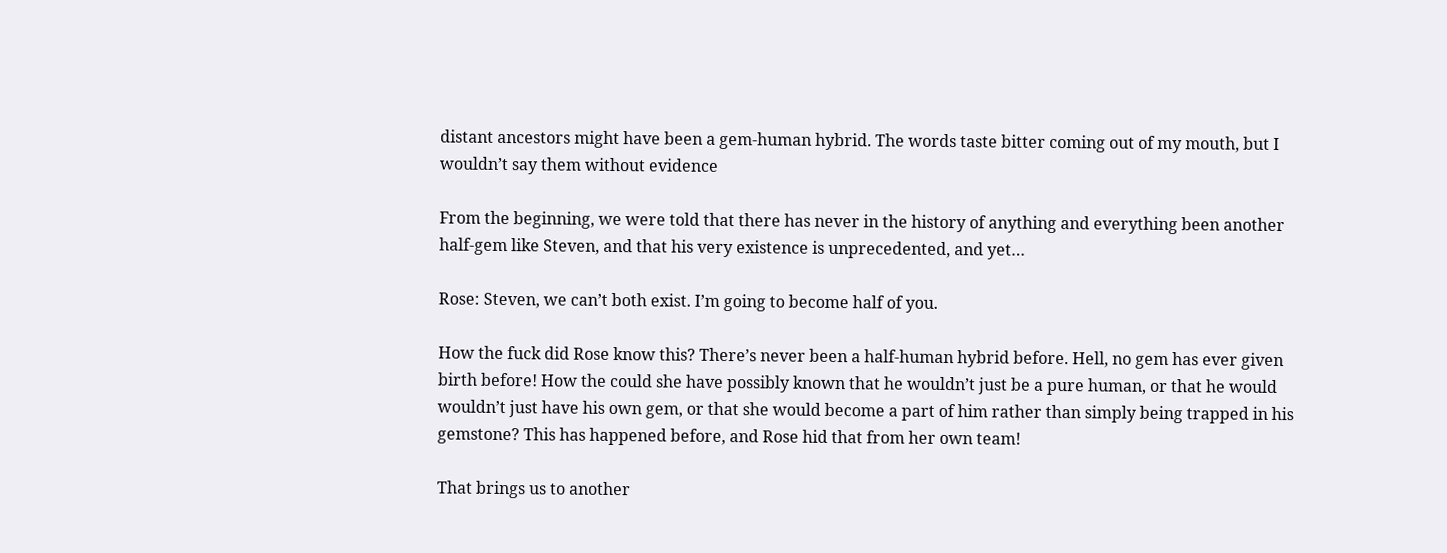distant ancestors might have been a gem-human hybrid. The words taste bitter coming out of my mouth, but I wouldn’t say them without evidence

From the beginning, we were told that there has never in the history of anything and everything been another half-gem like Steven, and that his very existence is unprecedented, and yet…

Rose: Steven, we can’t both exist. I’m going to become half of you.

How the fuck did Rose know this? There’s never been a half-human hybrid before. Hell, no gem has ever given birth before! How the could she have possibly known that he wouldn’t just be a pure human, or that he would wouldn’t just have his own gem, or that she would become a part of him rather than simply being trapped in his gemstone? This has happened before, and Rose hid that from her own team!

That brings us to another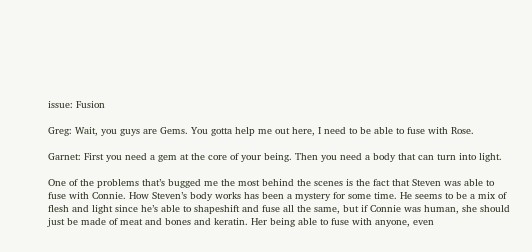issue: Fusion

Greg: Wait, you guys are Gems. You gotta help me out here, I need to be able to fuse with Rose.

Garnet: First you need a gem at the core of your being. Then you need a body that can turn into light.

One of the problems that’s bugged me the most behind the scenes is the fact that Steven was able to fuse with Connie. How Steven’s body works has been a mystery for some time. He seems to be a mix of flesh and light since he’s able to shapeshift and fuse all the same, but if Connie was human, she should just be made of meat and bones and keratin. Her being able to fuse with anyone, even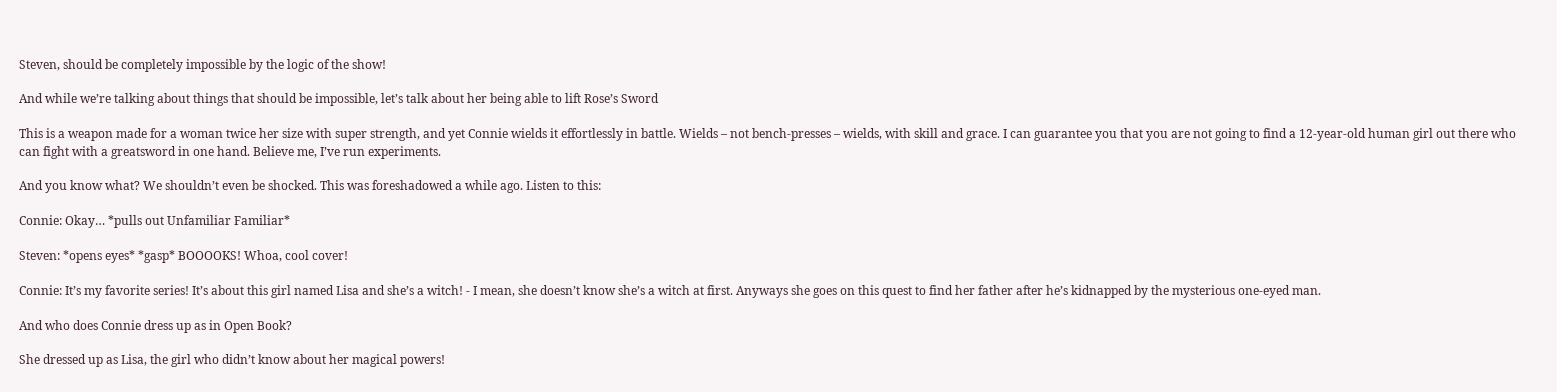Steven, should be completely impossible by the logic of the show!

And while we’re talking about things that should be impossible, let’s talk about her being able to lift Rose’s Sword

This is a weapon made for a woman twice her size with super strength, and yet Connie wields it effortlessly in battle. Wields – not bench-presses – wields, with skill and grace. I can guarantee you that you are not going to find a 12-year-old human girl out there who can fight with a greatsword in one hand. Believe me, I’ve run experiments.

And you know what? We shouldn’t even be shocked. This was foreshadowed a while ago. Listen to this:

Connie: Okay… *pulls out Unfamiliar Familiar*

Steven: *opens eyes* *gasp* BOOOOKS! Whoa, cool cover!

Connie: It’s my favorite series! It’s about this girl named Lisa and she’s a witch! - I mean, she doesn’t know she’s a witch at first. Anyways she goes on this quest to find her father after he’s kidnapped by the mysterious one-eyed man.

And who does Connie dress up as in Open Book?

She dressed up as Lisa, the girl who didn’t know about her magical powers!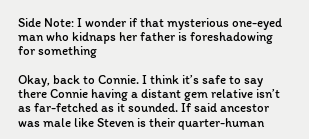Side Note: I wonder if that mysterious one-eyed man who kidnaps her father is foreshadowing for something

Okay, back to Connie. I think it’s safe to say there Connie having a distant gem relative isn’t as far-fetched as it sounded. If said ancestor was male like Steven is their quarter-human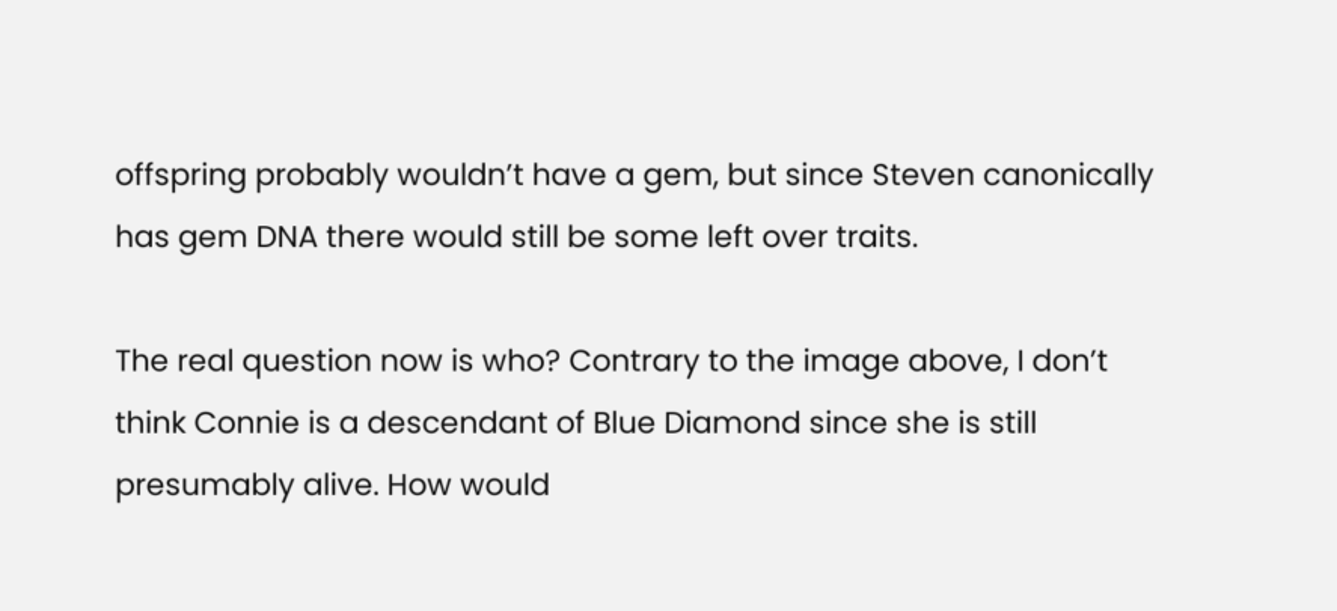offspring probably wouldn’t have a gem, but since Steven canonically has gem DNA there would still be some left over traits.

The real question now is who? Contrary to the image above, I don’t think Connie is a descendant of Blue Diamond since she is still presumably alive. How would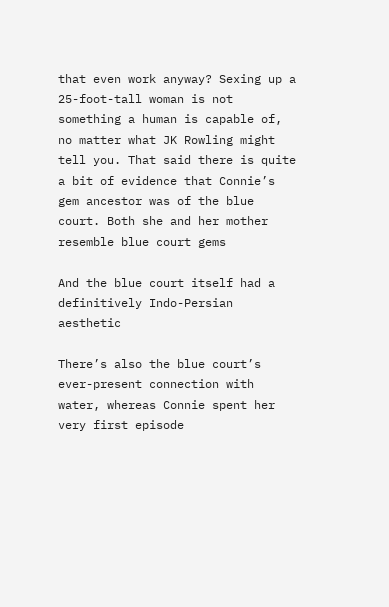that even work anyway? Sexing up a 25-foot-tall woman is not something a human is capable of, no matter what JK Rowling might tell you. That said there is quite a bit of evidence that Connie’s gem ancestor was of the blue court. Both she and her mother resemble blue court gems

And the blue court itself had a definitively Indo-Persian aesthetic

There’s also the blue court’s ever-present connection with water, whereas Connie spent her very first episode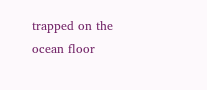trapped on the ocean floor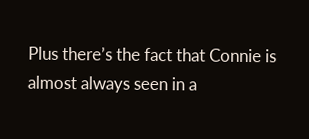Plus there’s the fact that Connie is almost always seen in a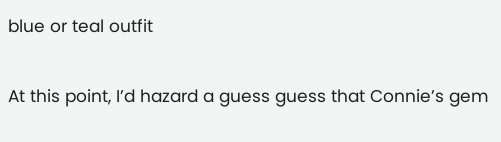blue or teal outfit

At this point, I’d hazard a guess guess that Connie’s gem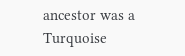ancestor was a Turquoise